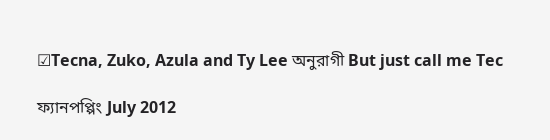☑Tecna, Zuko, Azula and Ty Lee অনুরাগী But just call me Tec

ফ্যানপপ্পিং July 2012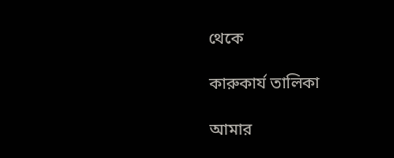থেকে

কারুকার্য তালিকা

আমার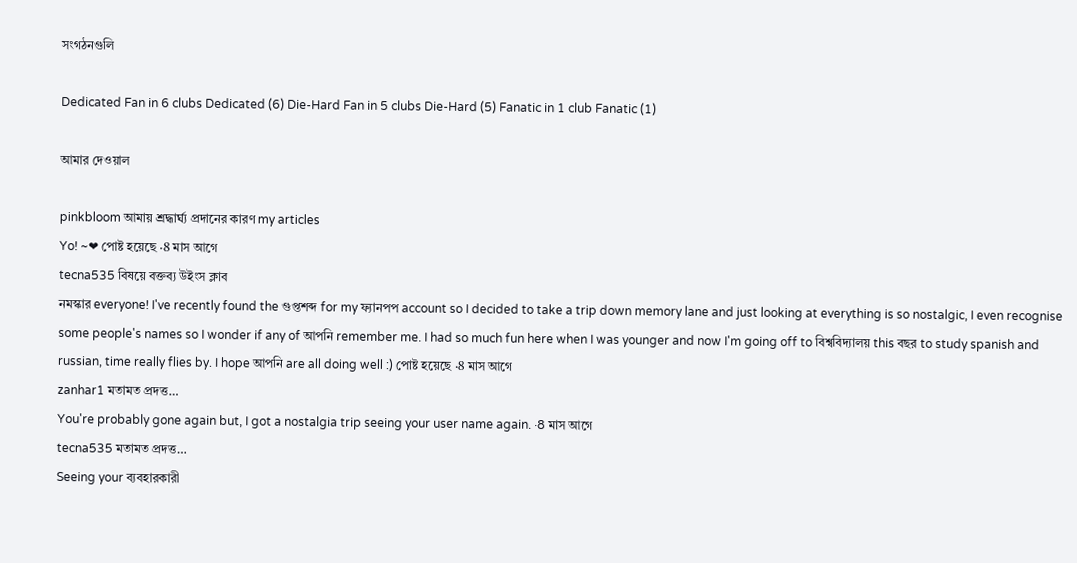সংগঠনগুলি

Dedicated Fan in 6 clubs Dedicated (6) Die-Hard Fan in 5 clubs Die-Hard (5) Fanatic in 1 club Fanatic (1)

আমার দেওয়াল

pinkbloom আমায় শ্রদ্ধার্ঘ্য প্রদানের কারণ my articles
Yo! ~❤ পোষ্ট হয়েছে ·8 মাস আগে
tecna535 বিষয়ে বক্তব্য উইংস ক্লাব
নমস্কার everyone! I've recently found the গুপ্তশব্দ for my ফ্যানপপ account so I decided to take a trip down memory lane and just looking at everything is so nostalgic, I even recognise some people's names so I wonder if any of আপনি remember me. I had so much fun here when I was younger and now I'm going off to বিশ্ববিদ্যালয় this বছর to study spanish and russian, time really flies by. I hope আপনি are all doing well :) পোষ্ট হয়েছে ·8 মাস আগে
zanhar1 মতামত প্রদত্ত…
You're probably gone again but, I got a nostalgia trip seeing your user name again. ·8 মাস আগে
tecna535 মতামত প্রদত্ত…
Seeing your ব্যবহারকারী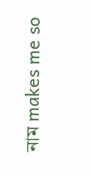নাম makes me so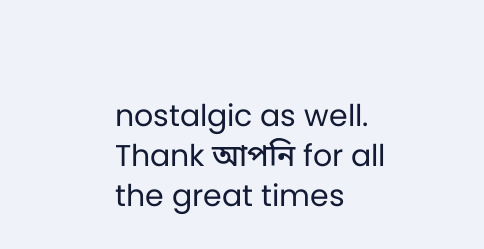nostalgic as well. Thank আপনি for all the great times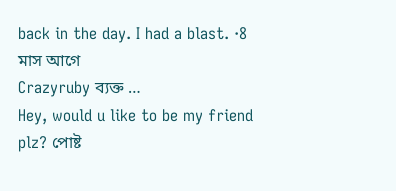back in the day. I had a blast. ·8 মাস আগে
Crazyruby ব্যক্ত …
Hey, would u like to be my friend plz? পোষ্ট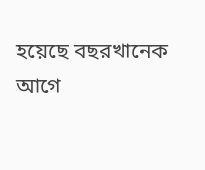হয়েছে বছরখানেক আগে